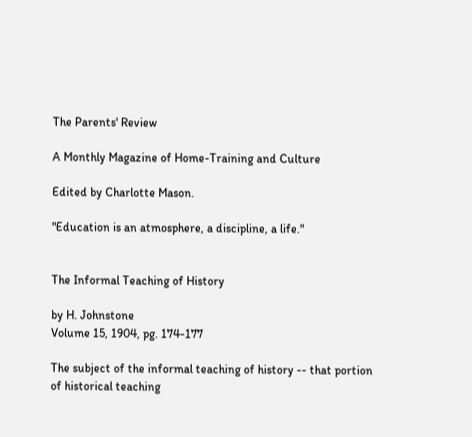The Parents' Review

A Monthly Magazine of Home-Training and Culture

Edited by Charlotte Mason.

"Education is an atmosphere, a discipline, a life."


The Informal Teaching of History

by H. Johnstone
Volume 15, 1904, pg. 174-177

The subject of the informal teaching of history -- that portion of historical teaching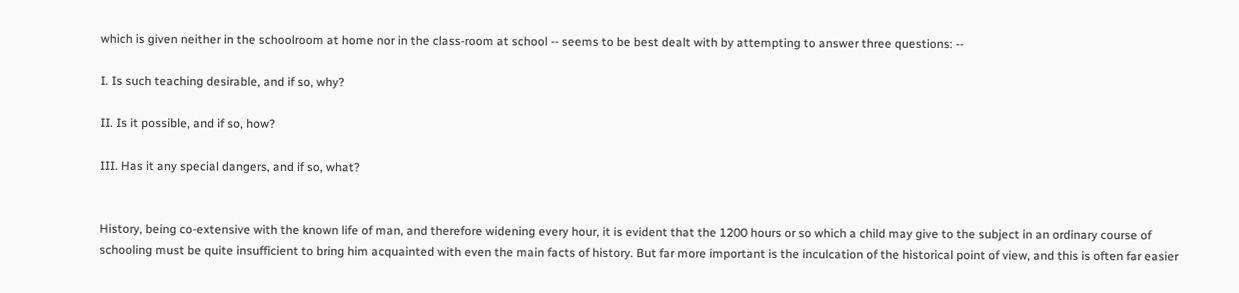which is given neither in the schoolroom at home nor in the class-room at school -- seems to be best dealt with by attempting to answer three questions: --

I. Is such teaching desirable, and if so, why?

II. Is it possible, and if so, how?

III. Has it any special dangers, and if so, what?


History, being co-extensive with the known life of man, and therefore widening every hour, it is evident that the 1200 hours or so which a child may give to the subject in an ordinary course of schooling must be quite insufficient to bring him acquainted with even the main facts of history. But far more important is the inculcation of the historical point of view, and this is often far easier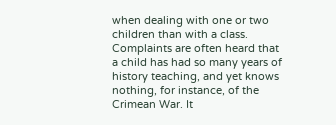when dealing with one or two children than with a class. Complaints are often heard that a child has had so many years of history teaching, and yet knows nothing, for instance, of the Crimean War. It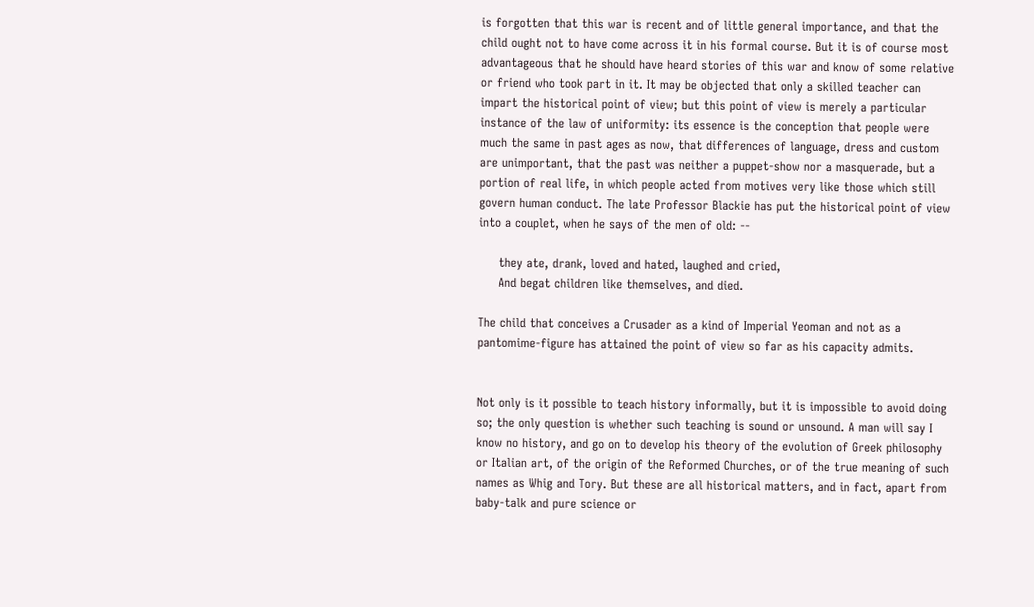is forgotten that this war is recent and of little general importance, and that the child ought not to have come across it in his formal course. But it is of course most advantageous that he should have heard stories of this war and know of some relative or friend who took part in it. It may be objected that only a skilled teacher can impart the historical point of view; but this point of view is merely a particular instance of the law of uniformity: its essence is the conception that people were much the same in past ages as now, that differences of language, dress and custom are unimportant, that the past was neither a puppet-show nor a masquerade, but a portion of real life, in which people acted from motives very like those which still govern human conduct. The late Professor Blackie has put the historical point of view into a couplet, when he says of the men of old: --

     they ate, drank, loved and hated, laughed and cried,
     And begat children like themselves, and died.

The child that conceives a Crusader as a kind of Imperial Yeoman and not as a pantomime-figure has attained the point of view so far as his capacity admits.


Not only is it possible to teach history informally, but it is impossible to avoid doing so; the only question is whether such teaching is sound or unsound. A man will say I know no history, and go on to develop his theory of the evolution of Greek philosophy or Italian art, of the origin of the Reformed Churches, or of the true meaning of such names as Whig and Tory. But these are all historical matters, and in fact, apart from baby-talk and pure science or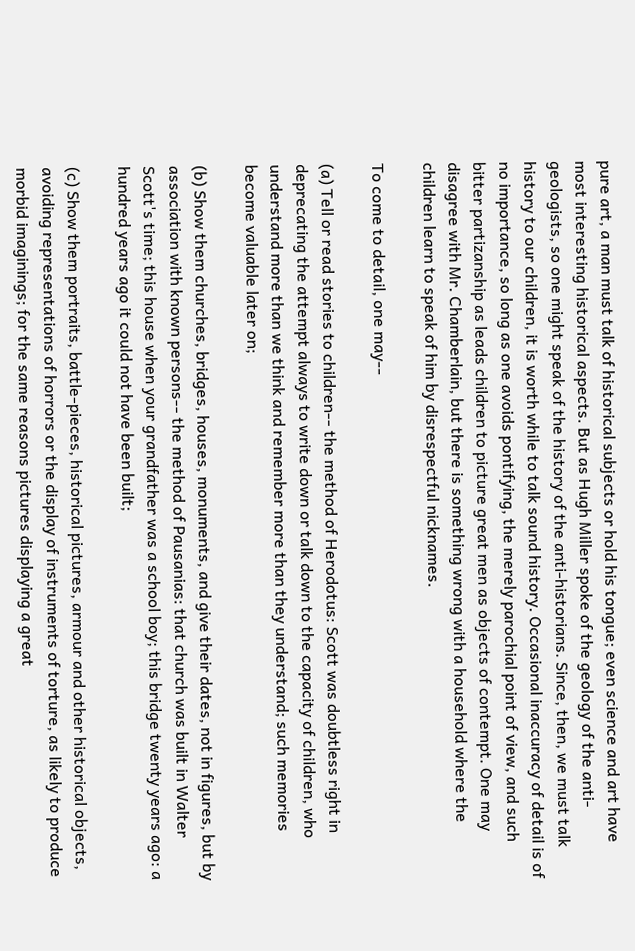pure art, a man must talk of historical subjects or hold his tongue; even science and art have most interesting historical aspects. But as Hugh Miller spoke of the geology of the anti-geologists, so one might speak of the history of the anti-historians. Since, then, we must talk history to our children, it is worth while to talk sound history. Occasional inaccuracy of detail is of no importance, so long as one avoids pontifying, the merely parochial point of view, and such bitter partizanship as leads children to picture great men as objects of contempt. One may disagree with Mr. Chamberlain, but there is something wrong with a household where the children learn to speak of him by disrespectful nicknames.

To come to detail, one may--

(a) Tell or read stories to children-- the method of Herodotus: Scott was doubtless right in deprecating the attempt always to write down or talk down to the capacity of children, who understand more than we think and remember more than they understand; such memories become valuable later on;

(b) Show them churches, bridges, houses, monuments, and give their dates, not in figures, but by association with known persons-- the method of Pausanias: that church was built in Walter Scott's time; this house when your grandfather was a school boy; this bridge twenty years ago: a hundred years ago it could not have been built;

(c) Show them portraits, battle-pieces, historical pictures, armour and other historical objects, avoiding representations of horrors or the display of instruments of torture, as likely to produce morbid imaginings; for the same reasons pictures displaying a great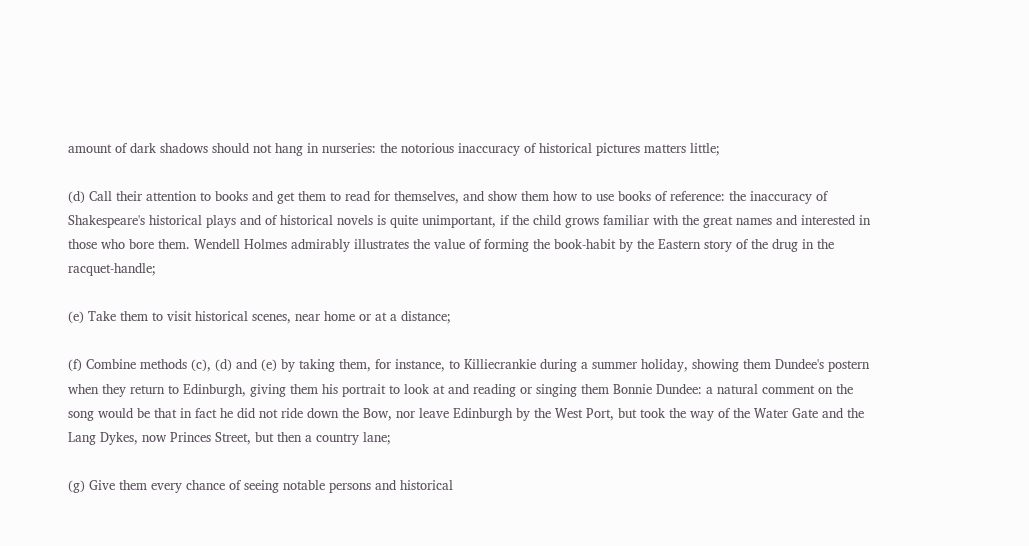amount of dark shadows should not hang in nurseries: the notorious inaccuracy of historical pictures matters little;

(d) Call their attention to books and get them to read for themselves, and show them how to use books of reference: the inaccuracy of Shakespeare's historical plays and of historical novels is quite unimportant, if the child grows familiar with the great names and interested in those who bore them. Wendell Holmes admirably illustrates the value of forming the book-habit by the Eastern story of the drug in the racquet-handle;

(e) Take them to visit historical scenes, near home or at a distance;

(f) Combine methods (c), (d) and (e) by taking them, for instance, to Killiecrankie during a summer holiday, showing them Dundee's postern when they return to Edinburgh, giving them his portrait to look at and reading or singing them Bonnie Dundee: a natural comment on the song would be that in fact he did not ride down the Bow, nor leave Edinburgh by the West Port, but took the way of the Water Gate and the Lang Dykes, now Princes Street, but then a country lane;

(g) Give them every chance of seeing notable persons and historical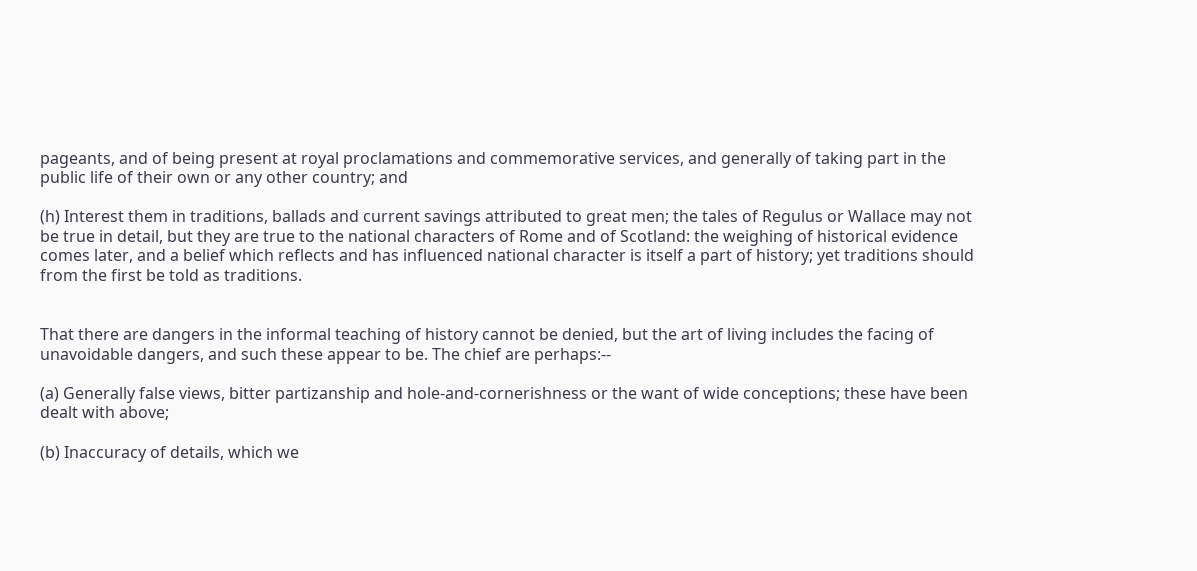pageants, and of being present at royal proclamations and commemorative services, and generally of taking part in the public life of their own or any other country; and

(h) Interest them in traditions, ballads and current savings attributed to great men; the tales of Regulus or Wallace may not be true in detail, but they are true to the national characters of Rome and of Scotland: the weighing of historical evidence comes later, and a belief which reflects and has influenced national character is itself a part of history; yet traditions should from the first be told as traditions.


That there are dangers in the informal teaching of history cannot be denied, but the art of living includes the facing of unavoidable dangers, and such these appear to be. The chief are perhaps:--

(a) Generally false views, bitter partizanship and hole-and-cornerishness or the want of wide conceptions; these have been dealt with above;

(b) Inaccuracy of details, which we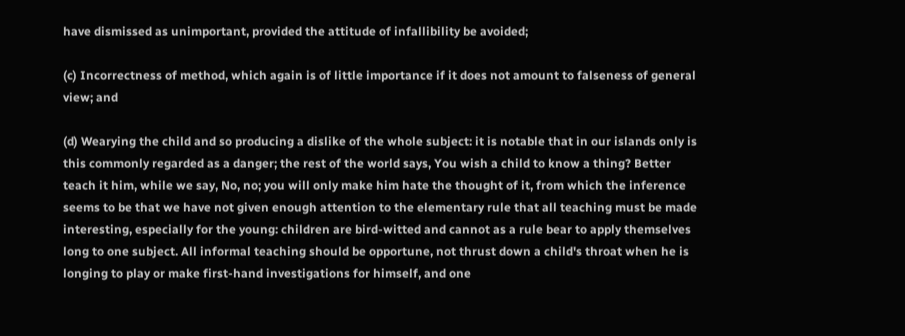have dismissed as unimportant, provided the attitude of infallibility be avoided;

(c) Incorrectness of method, which again is of little importance if it does not amount to falseness of general view; and

(d) Wearying the child and so producing a dislike of the whole subject: it is notable that in our islands only is this commonly regarded as a danger; the rest of the world says, You wish a child to know a thing? Better teach it him, while we say, No, no; you will only make him hate the thought of it, from which the inference seems to be that we have not given enough attention to the elementary rule that all teaching must be made interesting, especially for the young: children are bird-witted and cannot as a rule bear to apply themselves long to one subject. All informal teaching should be opportune, not thrust down a child's throat when he is longing to play or make first-hand investigations for himself, and one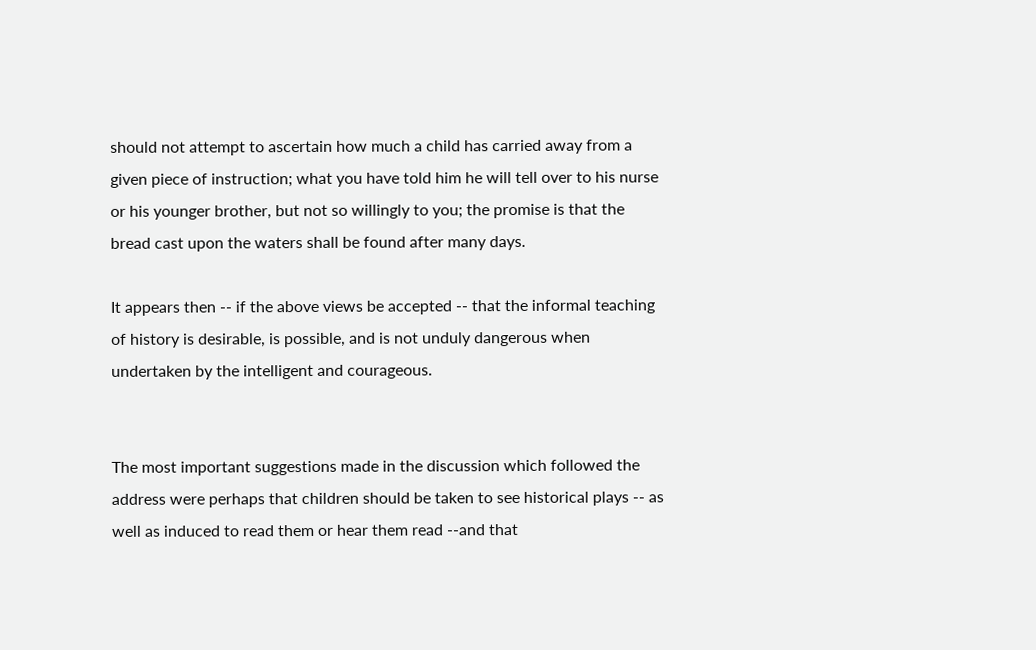should not attempt to ascertain how much a child has carried away from a given piece of instruction; what you have told him he will tell over to his nurse or his younger brother, but not so willingly to you; the promise is that the bread cast upon the waters shall be found after many days.

It appears then -- if the above views be accepted -- that the informal teaching of history is desirable, is possible, and is not unduly dangerous when undertaken by the intelligent and courageous.


The most important suggestions made in the discussion which followed the address were perhaps that children should be taken to see historical plays -- as well as induced to read them or hear them read --and that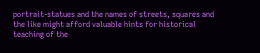portrait-statues and the names of streets, squares and the like might afford valuable hints for historical teaching of the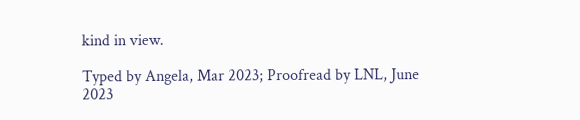kind in view.

Typed by Angela, Mar 2023; Proofread by LNL, June 2023